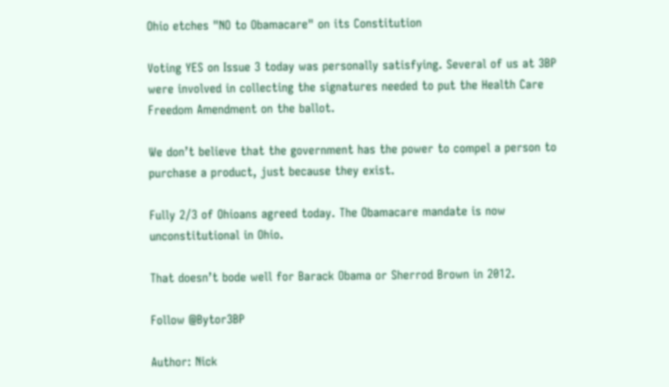Ohio etches "NO to Obamacare" on its Constitution

Voting YES on Issue 3 today was personally satisfying. Several of us at 3BP were involved in collecting the signatures needed to put the Health Care Freedom Amendment on the ballot.

We don’t believe that the government has the power to compel a person to purchase a product, just because they exist.

Fully 2/3 of Ohioans agreed today. The Obamacare mandate is now unconstitutional in Ohio.

That doesn’t bode well for Barack Obama or Sherrod Brown in 2012.

Follow @Bytor3BP

Author: Nick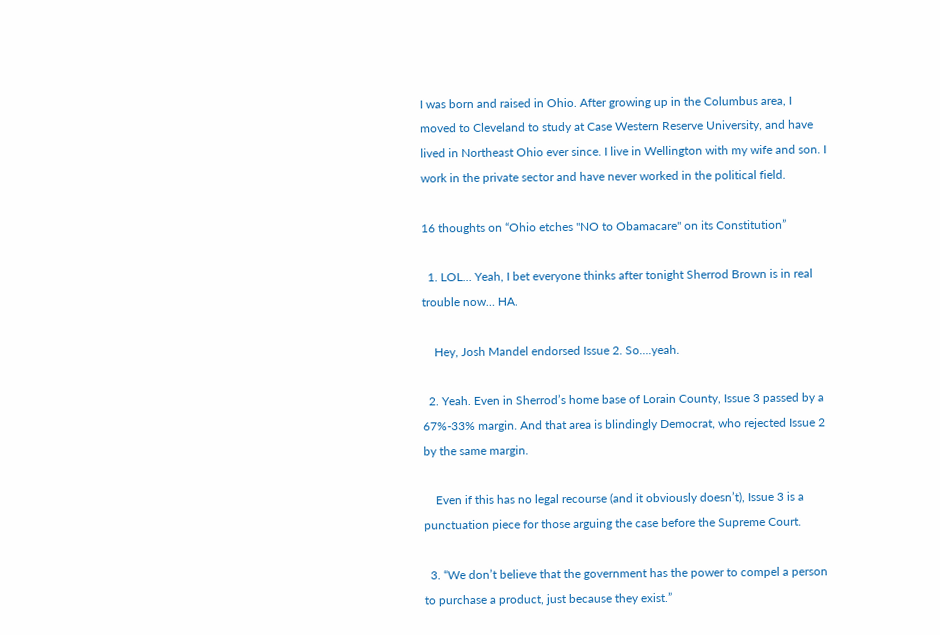I was born and raised in Ohio. After growing up in the Columbus area, I moved to Cleveland to study at Case Western Reserve University, and have lived in Northeast Ohio ever since. I live in Wellington with my wife and son. I work in the private sector and have never worked in the political field.

16 thoughts on “Ohio etches "NO to Obamacare" on its Constitution”

  1. LOL… Yeah, I bet everyone thinks after tonight Sherrod Brown is in real trouble now… HA.

    Hey, Josh Mandel endorsed Issue 2. So….yeah.

  2. Yeah. Even in Sherrod’s home base of Lorain County, Issue 3 passed by a 67%-33% margin. And that area is blindingly Democrat, who rejected Issue 2 by the same margin.

    Even if this has no legal recourse (and it obviously doesn’t), Issue 3 is a punctuation piece for those arguing the case before the Supreme Court.

  3. “We don’t believe that the government has the power to compel a person to purchase a product, just because they exist.”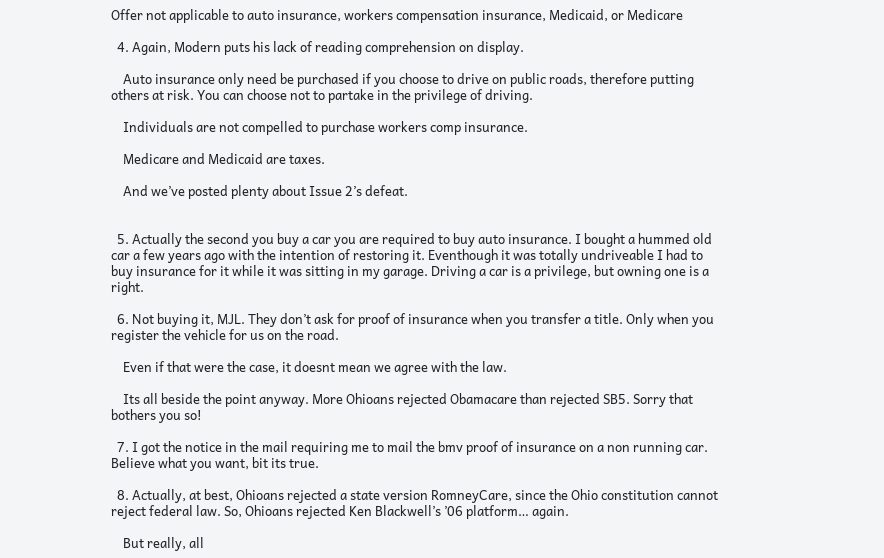Offer not applicable to auto insurance, workers compensation insurance, Medicaid, or Medicare

  4. Again, Modern puts his lack of reading comprehension on display.

    Auto insurance only need be purchased if you choose to drive on public roads, therefore putting others at risk. You can choose not to partake in the privilege of driving.

    Individuals are not compelled to purchase workers comp insurance.

    Medicare and Medicaid are taxes.

    And we’ve posted plenty about Issue 2’s defeat.


  5. Actually the second you buy a car you are required to buy auto insurance. I bought a hummed old car a few years ago with the intention of restoring it. Eventhough it was totally undriveable I had to buy insurance for it while it was sitting in my garage. Driving a car is a privilege, but owning one is a right.

  6. Not buying it, MJL. They don’t ask for proof of insurance when you transfer a title. Only when you register the vehicle for us on the road.

    Even if that were the case, it doesnt mean we agree with the law.

    Its all beside the point anyway. More Ohioans rejected Obamacare than rejected SB5. Sorry that bothers you so!

  7. I got the notice in the mail requiring me to mail the bmv proof of insurance on a non running car. Believe what you want, bit its true.

  8. Actually, at best, Ohioans rejected a state version RomneyCare, since the Ohio constitution cannot reject federal law. So, Ohioans rejected Ken Blackwell’s ’06 platform… again.

    But really, all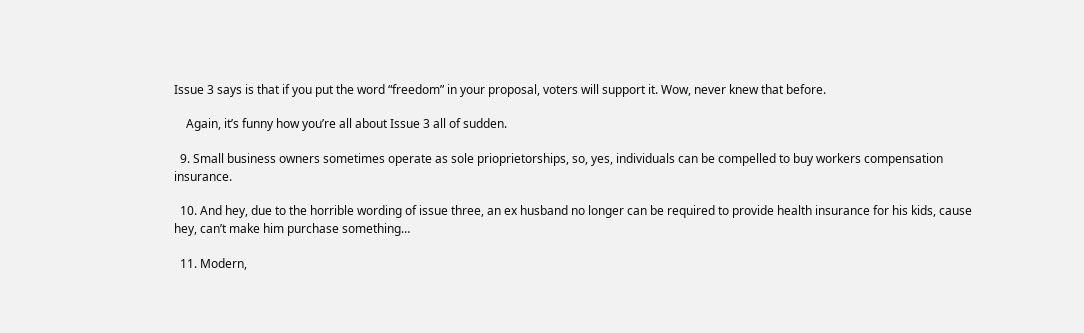Issue 3 says is that if you put the word “freedom” in your proposal, voters will support it. Wow, never knew that before.

    Again, it’s funny how you’re all about Issue 3 all of sudden.

  9. Small business owners sometimes operate as sole prioprietorships, so, yes, individuals can be compelled to buy workers compensation insurance.

  10. And hey, due to the horrible wording of issue three, an ex husband no longer can be required to provide health insurance for his kids, cause hey, can’t make him purchase something…

  11. Modern,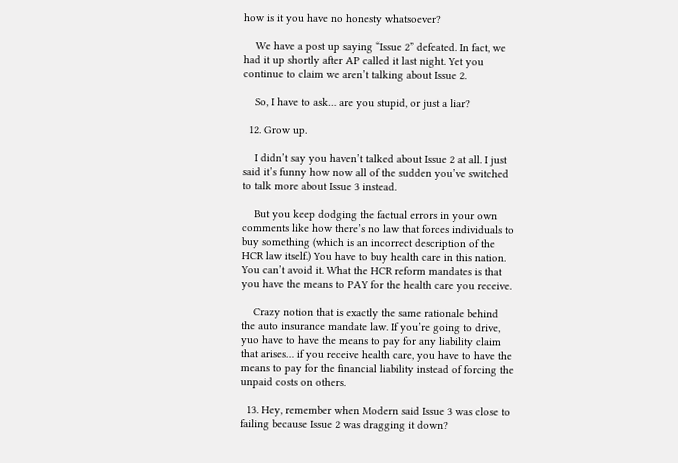how is it you have no honesty whatsoever?

    We have a post up saying “Issue 2” defeated. In fact, we had it up shortly after AP called it last night. Yet you continue to claim we aren’t talking about Issue 2.

    So, I have to ask… are you stupid, or just a liar?

  12. Grow up.

    I didn’t say you haven’t talked about Issue 2 at all. I just said it’s funny how now all of the sudden you’ve switched to talk more about Issue 3 instead.

    But you keep dodging the factual errors in your own comments like how there’s no law that forces individuals to buy something (which is an incorrect description of the HCR law itself.) You have to buy health care in this nation. You can’t avoid it. What the HCR reform mandates is that you have the means to PAY for the health care you receive.

    Crazy notion that is exactly the same rationale behind the auto insurance mandate law. If you’re going to drive, yuo have to have the means to pay for any liability claim that arises… if you receive health care, you have to have the means to pay for the financial liability instead of forcing the unpaid costs on others.

  13. Hey, remember when Modern said Issue 3 was close to failing because Issue 2 was dragging it down?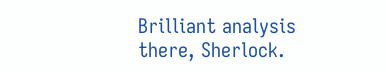Brilliant analysis there, Sherlock.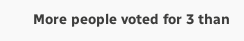More people voted for 3 than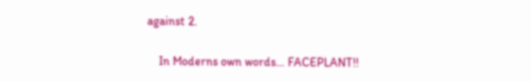against 2.

    In Moderns own words… FACEPLANT!!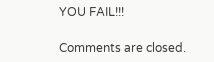YOU FAIL!!!

Comments are closed.